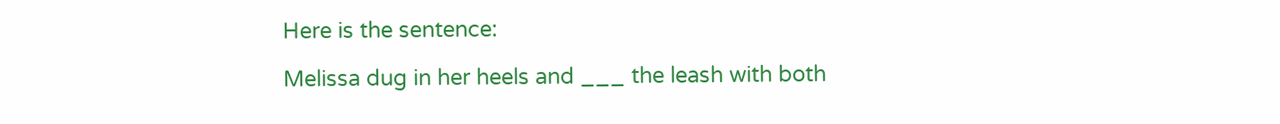Here is the sentence:

Melissa dug in her heels and ___ the leash with both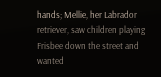hands; Mellie, her Labrador retriever, saw children playing Frisbee down the street and wanted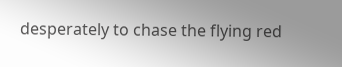desperately to chase the flying red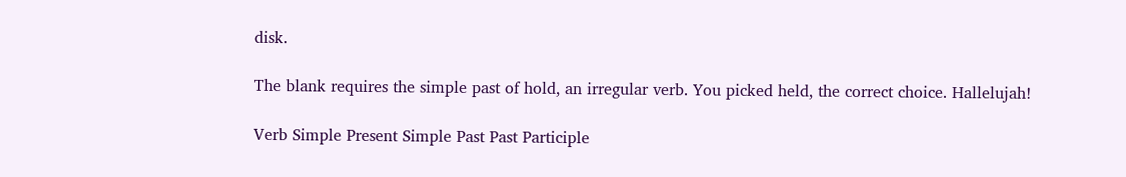disk.

The blank requires the simple past of hold, an irregular verb. You picked held, the correct choice. Hallelujah!

Verb Simple Present Simple Past Past Participle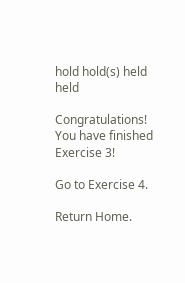hold hold(s) held held

Congratulations! You have finished Exercise 3!

Go to Exercise 4.

Return Home.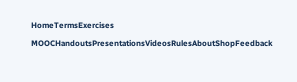HomeTermsExercises MOOCHandoutsPresentationsVideosRulesAboutShopFeedback